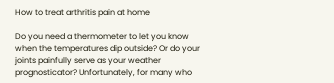How to treat arthritis pain at home

Do you need a thermometer to let you know when the temperatures dip outside? Or do your joints painfully serve as your weather prognosticator? Unfortunately, for many who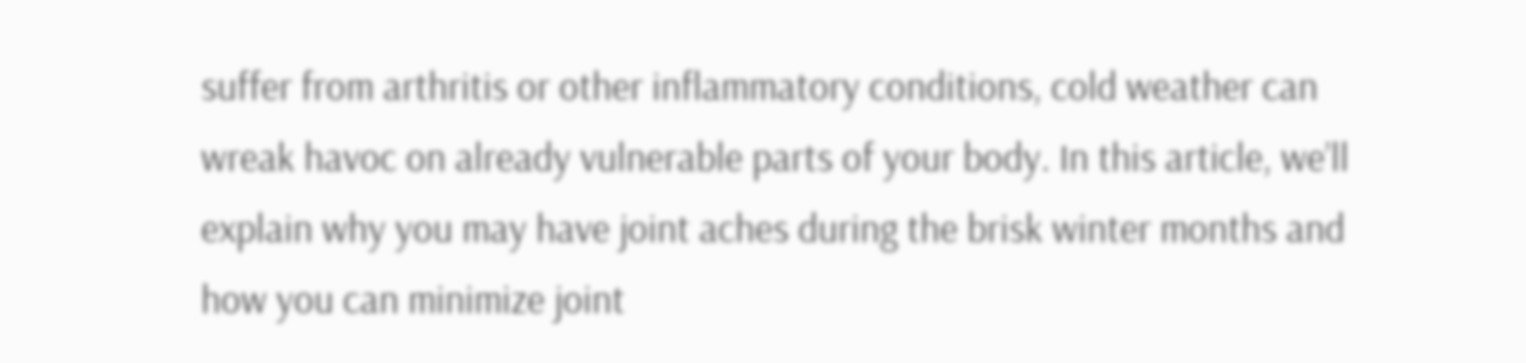suffer from arthritis or other inflammatory conditions, cold weather can wreak havoc on already vulnerable parts of your body. In this article, we’ll explain why you may have joint aches during the brisk winter months and how you can minimize joint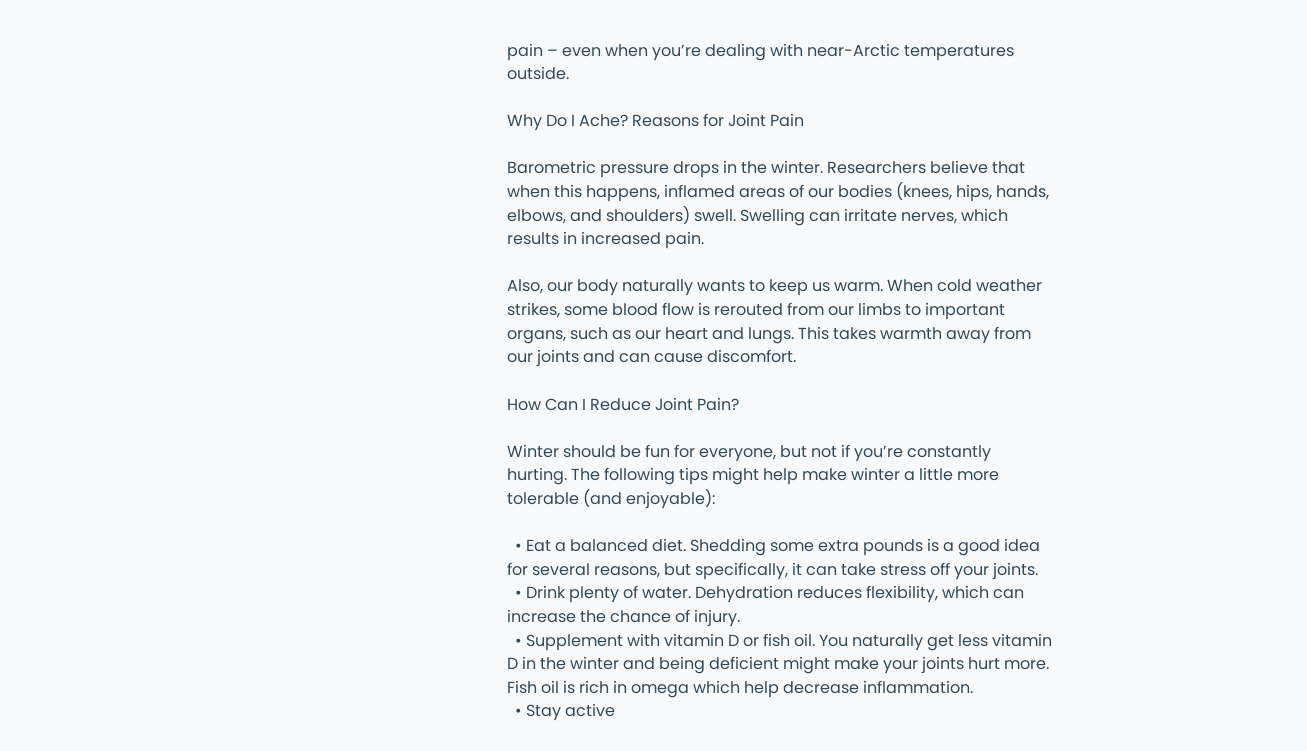pain – even when you’re dealing with near-Arctic temperatures outside.

Why Do I Ache? Reasons for Joint Pain

Barometric pressure drops in the winter. Researchers believe that when this happens, inflamed areas of our bodies (knees, hips, hands, elbows, and shoulders) swell. Swelling can irritate nerves, which results in increased pain.

Also, our body naturally wants to keep us warm. When cold weather strikes, some blood flow is rerouted from our limbs to important organs, such as our heart and lungs. This takes warmth away from our joints and can cause discomfort.

How Can I Reduce Joint Pain?

Winter should be fun for everyone, but not if you’re constantly hurting. The following tips might help make winter a little more tolerable (and enjoyable):

  • Eat a balanced diet. Shedding some extra pounds is a good idea for several reasons, but specifically, it can take stress off your joints.
  • Drink plenty of water. Dehydration reduces flexibility, which can increase the chance of injury.
  • Supplement with vitamin D or fish oil. You naturally get less vitamin D in the winter and being deficient might make your joints hurt more. Fish oil is rich in omega which help decrease inflammation.
  • Stay active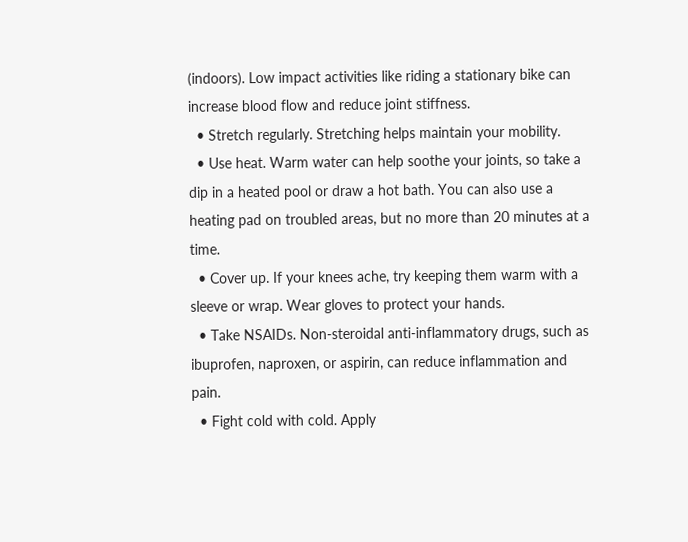(indoors). Low impact activities like riding a stationary bike can increase blood flow and reduce joint stiffness.
  • Stretch regularly. Stretching helps maintain your mobility.
  • Use heat. Warm water can help soothe your joints, so take a dip in a heated pool or draw a hot bath. You can also use a heating pad on troubled areas, but no more than 20 minutes at a time.
  • Cover up. If your knees ache, try keeping them warm with a sleeve or wrap. Wear gloves to protect your hands.
  • Take NSAIDs. Non-steroidal anti-inflammatory drugs, such as ibuprofen, naproxen, or aspirin, can reduce inflammation and pain.
  • Fight cold with cold. Apply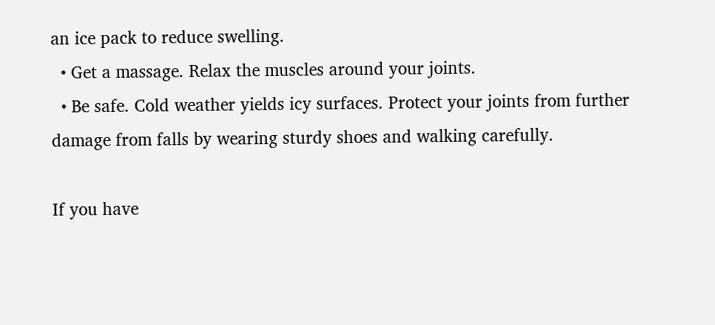an ice pack to reduce swelling.
  • Get a massage. Relax the muscles around your joints.
  • Be safe. Cold weather yields icy surfaces. Protect your joints from further damage from falls by wearing sturdy shoes and walking carefully.

If you have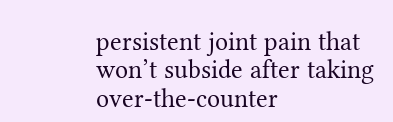persistent joint pain that won’t subside after taking over-the-counter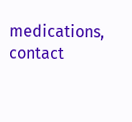medications, contact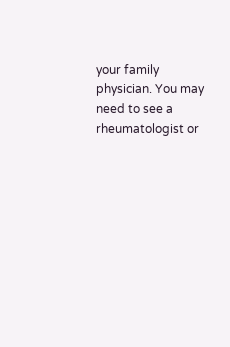your family physician. You may need to see a rheumatologist or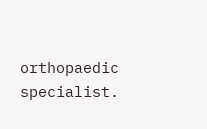orthopaedic specialist.